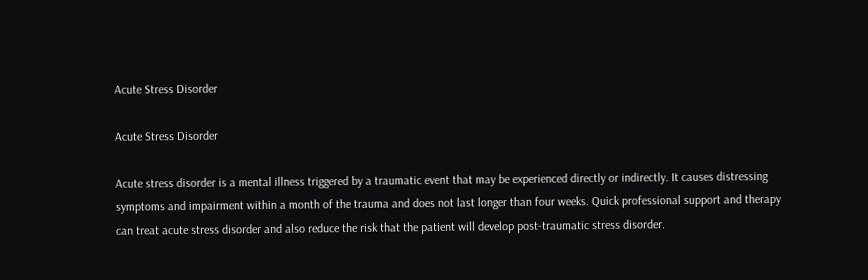Acute Stress Disorder

Acute Stress Disorder

Acute stress disorder is a mental illness triggered by a traumatic event that may be experienced directly or indirectly. It causes distressing symptoms and impairment within a month of the trauma and does not last longer than four weeks. Quick professional support and therapy can treat acute stress disorder and also reduce the risk that the patient will develop post-traumatic stress disorder.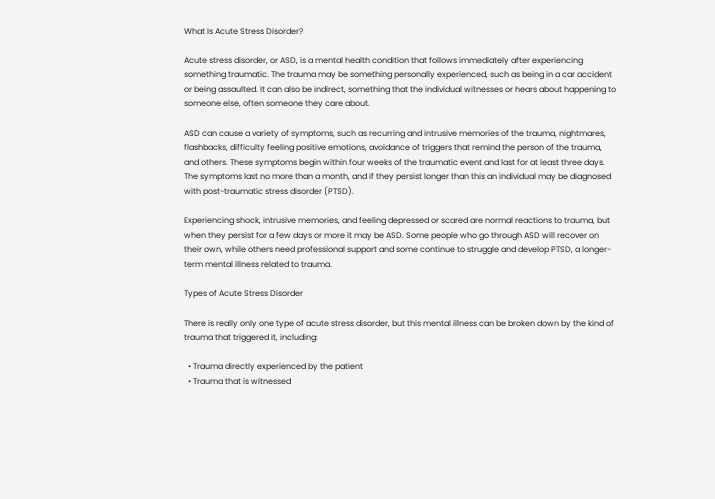What Is Acute Stress Disorder?

Acute stress disorder, or ASD, is a mental health condition that follows immediately after experiencing something traumatic. The trauma may be something personally experienced, such as being in a car accident or being assaulted. It can also be indirect, something that the individual witnesses or hears about happening to someone else, often someone they care about.

ASD can cause a variety of symptoms, such as recurring and intrusive memories of the trauma, nightmares, flashbacks, difficulty feeling positive emotions, avoidance of triggers that remind the person of the trauma, and others. These symptoms begin within four weeks of the traumatic event and last for at least three days. The symptoms last no more than a month, and if they persist longer than this an individual may be diagnosed with post-traumatic stress disorder (PTSD).

Experiencing shock, intrusive memories, and feeling depressed or scared are normal reactions to trauma, but when they persist for a few days or more it may be ASD. Some people who go through ASD will recover on their own, while others need professional support and some continue to struggle and develop PTSD, a longer-term mental illness related to trauma.

Types of Acute Stress Disorder

There is really only one type of acute stress disorder, but this mental illness can be broken down by the kind of trauma that triggered it, including:

  • Trauma directly experienced by the patient
  • Trauma that is witnessed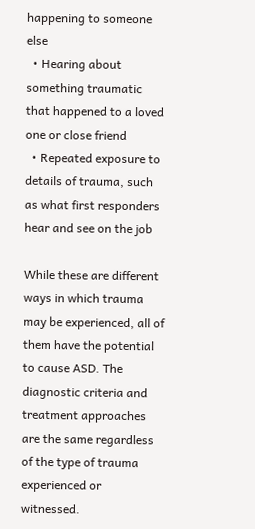happening to someone else
  • Hearing about something traumatic that happened to a loved one or close friend
  • Repeated exposure to details of trauma, such as what first responders hear and see on the job

While these are different ways in which trauma may be experienced, all of them have the potential to cause ASD. The diagnostic criteria and treatment approaches are the same regardless of the type of trauma experienced or witnessed.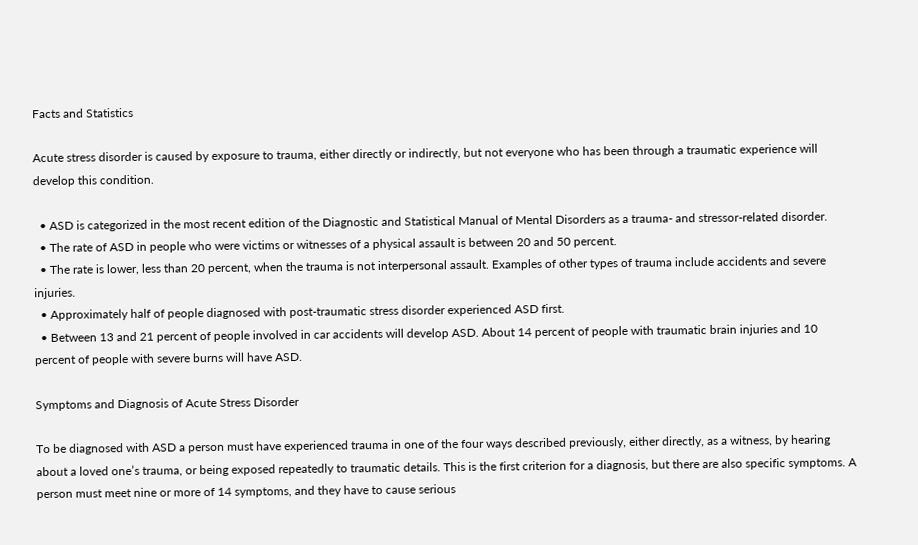Facts and Statistics

Acute stress disorder is caused by exposure to trauma, either directly or indirectly, but not everyone who has been through a traumatic experience will develop this condition.

  • ASD is categorized in the most recent edition of the Diagnostic and Statistical Manual of Mental Disorders as a trauma- and stressor-related disorder.
  • The rate of ASD in people who were victims or witnesses of a physical assault is between 20 and 50 percent.
  • The rate is lower, less than 20 percent, when the trauma is not interpersonal assault. Examples of other types of trauma include accidents and severe injuries.
  • Approximately half of people diagnosed with post-traumatic stress disorder experienced ASD first.
  • Between 13 and 21 percent of people involved in car accidents will develop ASD. About 14 percent of people with traumatic brain injuries and 10 percent of people with severe burns will have ASD.

Symptoms and Diagnosis of Acute Stress Disorder

To be diagnosed with ASD a person must have experienced trauma in one of the four ways described previously, either directly, as a witness, by hearing about a loved one’s trauma, or being exposed repeatedly to traumatic details. This is the first criterion for a diagnosis, but there are also specific symptoms. A person must meet nine or more of 14 symptoms, and they have to cause serious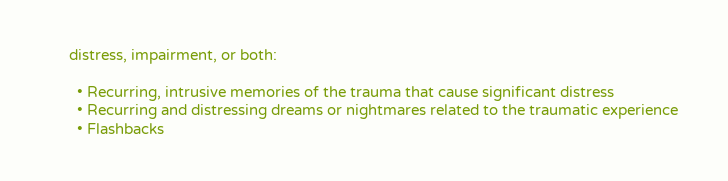distress, impairment, or both:

  • Recurring, intrusive memories of the trauma that cause significant distress
  • Recurring and distressing dreams or nightmares related to the traumatic experience
  • Flashbacks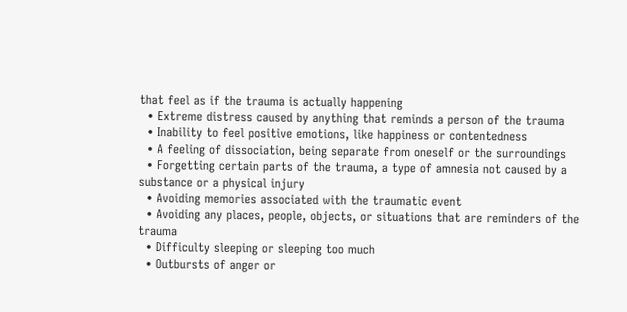that feel as if the trauma is actually happening
  • Extreme distress caused by anything that reminds a person of the trauma
  • Inability to feel positive emotions, like happiness or contentedness
  • A feeling of dissociation, being separate from oneself or the surroundings
  • Forgetting certain parts of the trauma, a type of amnesia not caused by a substance or a physical injury
  • Avoiding memories associated with the traumatic event
  • Avoiding any places, people, objects, or situations that are reminders of the trauma
  • Difficulty sleeping or sleeping too much
  • Outbursts of anger or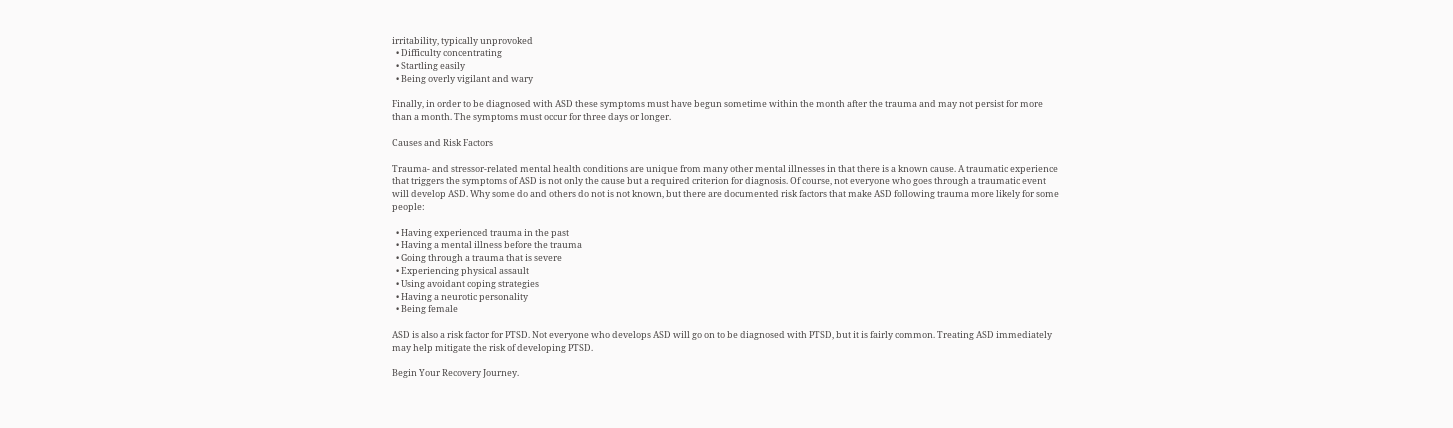irritability, typically unprovoked
  • Difficulty concentrating
  • Startling easily
  • Being overly vigilant and wary

Finally, in order to be diagnosed with ASD these symptoms must have begun sometime within the month after the trauma and may not persist for more than a month. The symptoms must occur for three days or longer.

Causes and Risk Factors

Trauma- and stressor-related mental health conditions are unique from many other mental illnesses in that there is a known cause. A traumatic experience that triggers the symptoms of ASD is not only the cause but a required criterion for diagnosis. Of course, not everyone who goes through a traumatic event will develop ASD. Why some do and others do not is not known, but there are documented risk factors that make ASD following trauma more likely for some people:

  • Having experienced trauma in the past
  • Having a mental illness before the trauma
  • Going through a trauma that is severe
  • Experiencing physical assault
  • Using avoidant coping strategies
  • Having a neurotic personality
  • Being female

ASD is also a risk factor for PTSD. Not everyone who develops ASD will go on to be diagnosed with PTSD, but it is fairly common. Treating ASD immediately may help mitigate the risk of developing PTSD.

Begin Your Recovery Journey.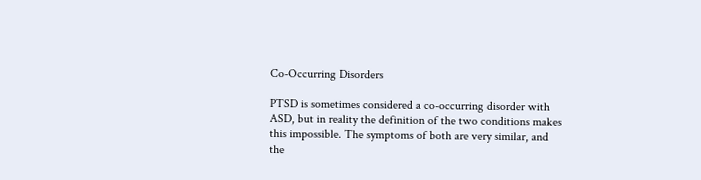Co-Occurring Disorders

PTSD is sometimes considered a co-occurring disorder with ASD, but in reality the definition of the two conditions makes this impossible. The symptoms of both are very similar, and the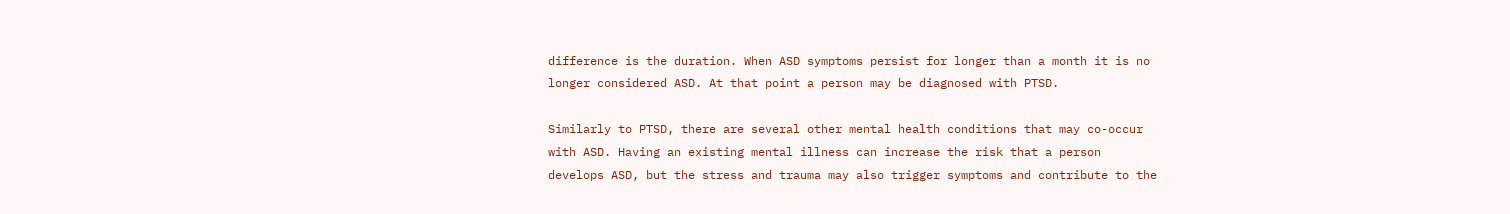difference is the duration. When ASD symptoms persist for longer than a month it is no longer considered ASD. At that point a person may be diagnosed with PTSD.

Similarly to PTSD, there are several other mental health conditions that may co-occur with ASD. Having an existing mental illness can increase the risk that a person develops ASD, but the stress and trauma may also trigger symptoms and contribute to the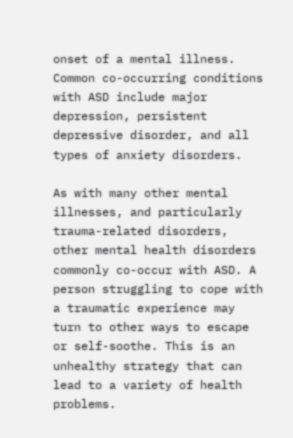onset of a mental illness. Common co-occurring conditions with ASD include major depression, persistent depressive disorder, and all types of anxiety disorders.

As with many other mental illnesses, and particularly trauma-related disorders, other mental health disorders commonly co-occur with ASD. A person struggling to cope with a traumatic experience may turn to other ways to escape or self-soothe. This is an unhealthy strategy that can lead to a variety of health problems.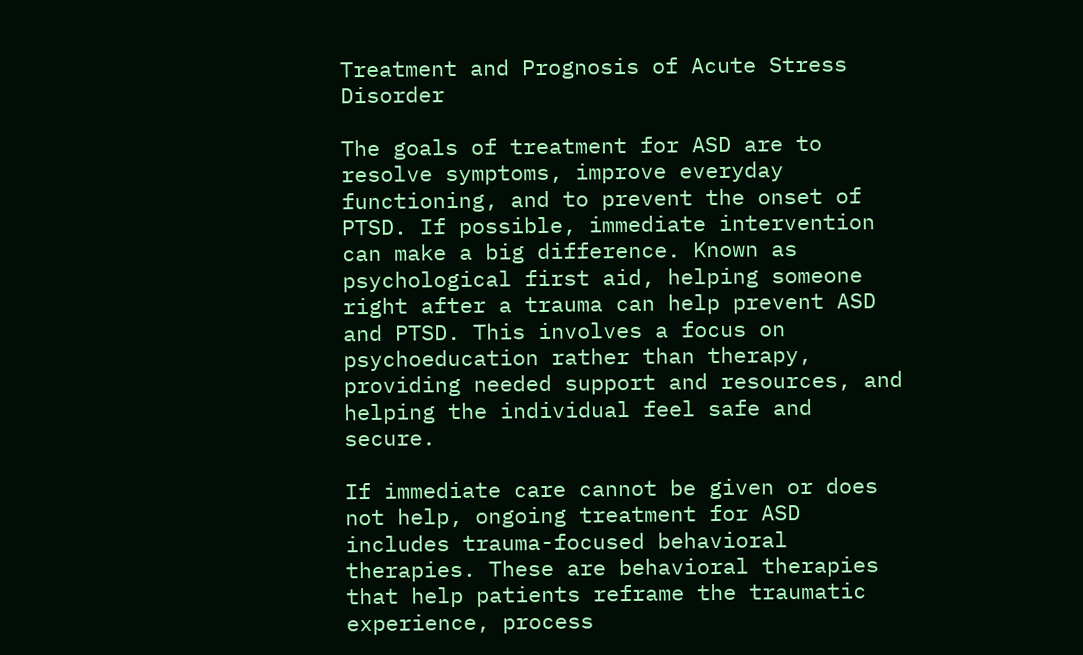Treatment and Prognosis of Acute Stress Disorder

The goals of treatment for ASD are to resolve symptoms, improve everyday functioning, and to prevent the onset of PTSD. If possible, immediate intervention can make a big difference. Known as psychological first aid, helping someone right after a trauma can help prevent ASD and PTSD. This involves a focus on psychoeducation rather than therapy, providing needed support and resources, and helping the individual feel safe and secure.

If immediate care cannot be given or does not help, ongoing treatment for ASD includes trauma-focused behavioral therapies. These are behavioral therapies that help patients reframe the traumatic experience, process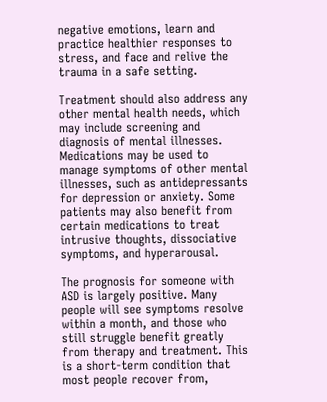negative emotions, learn and practice healthier responses to stress, and face and relive the trauma in a safe setting.

Treatment should also address any other mental health needs, which may include screening and diagnosis of mental illnesses. Medications may be used to manage symptoms of other mental illnesses, such as antidepressants for depression or anxiety. Some patients may also benefit from certain medications to treat intrusive thoughts, dissociative symptoms, and hyperarousal.

The prognosis for someone with ASD is largely positive. Many people will see symptoms resolve within a month, and those who still struggle benefit greatly from therapy and treatment. This is a short-term condition that most people recover from,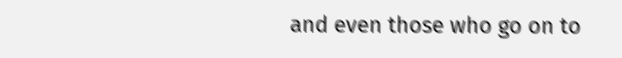and even those who go on to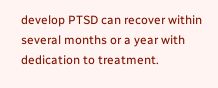develop PTSD can recover within several months or a year with dedication to treatment.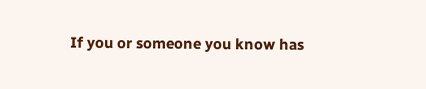If you or someone you know has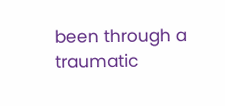been through a traumatic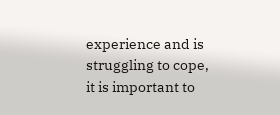experience and is struggling to cope, it is important to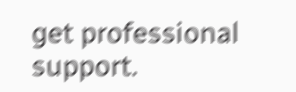get professional support.